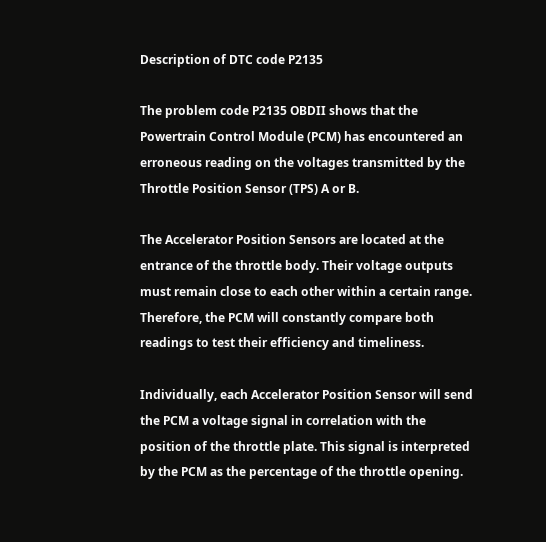Description of DTC code P2135

The problem code P2135 OBDII shows that the Powertrain Control Module (PCM) has encountered an erroneous reading on the voltages transmitted by the Throttle Position Sensor (TPS) A or B.

The Accelerator Position Sensors are located at the entrance of the throttle body. Their voltage outputs must remain close to each other within a certain range. Therefore, the PCM will constantly compare both readings to test their efficiency and timeliness.

Individually, each Accelerator Position Sensor will send the PCM a voltage signal in correlation with the position of the throttle plate. This signal is interpreted by the PCM as the percentage of the throttle opening.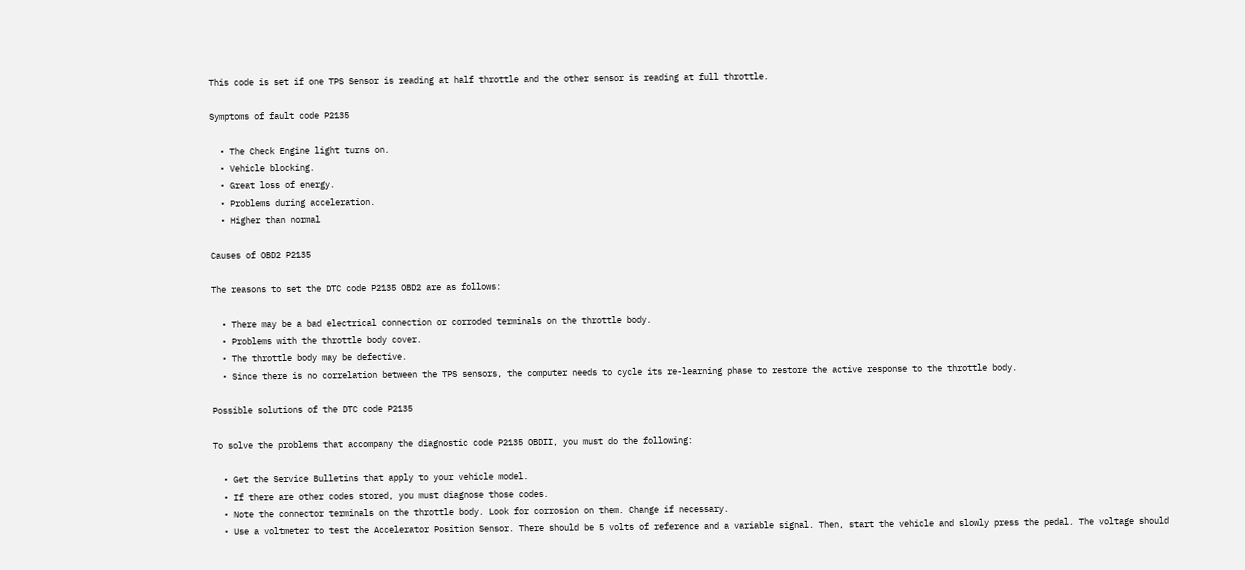This code is set if one TPS Sensor is reading at half throttle and the other sensor is reading at full throttle.

Symptoms of fault code P2135

  • The Check Engine light turns on.
  • Vehicle blocking.
  • Great loss of energy.
  • Problems during acceleration.
  • Higher than normal

Causes of OBD2 P2135

The reasons to set the DTC code P2135 OBD2 are as follows:

  • There may be a bad electrical connection or corroded terminals on the throttle body.
  • Problems with the throttle body cover.
  • The throttle body may be defective.
  • Since there is no correlation between the TPS sensors, the computer needs to cycle its re-learning phase to restore the active response to the throttle body.

Possible solutions of the DTC code P2135

To solve the problems that accompany the diagnostic code P2135 OBDII, you must do the following:

  • Get the Service Bulletins that apply to your vehicle model.
  • If there are other codes stored, you must diagnose those codes.
  • Note the connector terminals on the throttle body. Look for corrosion on them. Change if necessary.
  • Use a voltmeter to test the Accelerator Position Sensor. There should be 5 volts of reference and a variable signal. Then, start the vehicle and slowly press the pedal. The voltage should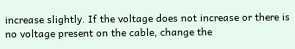increase slightly. If the voltage does not increase or there is no voltage present on the cable, change the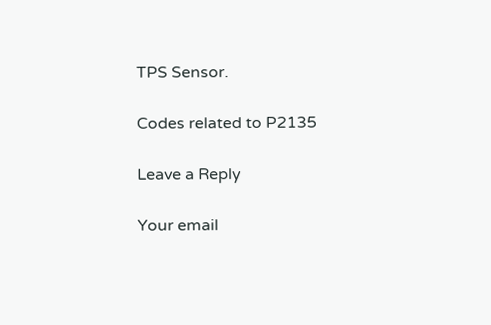TPS Sensor.

Codes related to P2135

Leave a Reply

Your email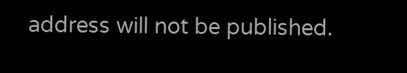address will not be published.